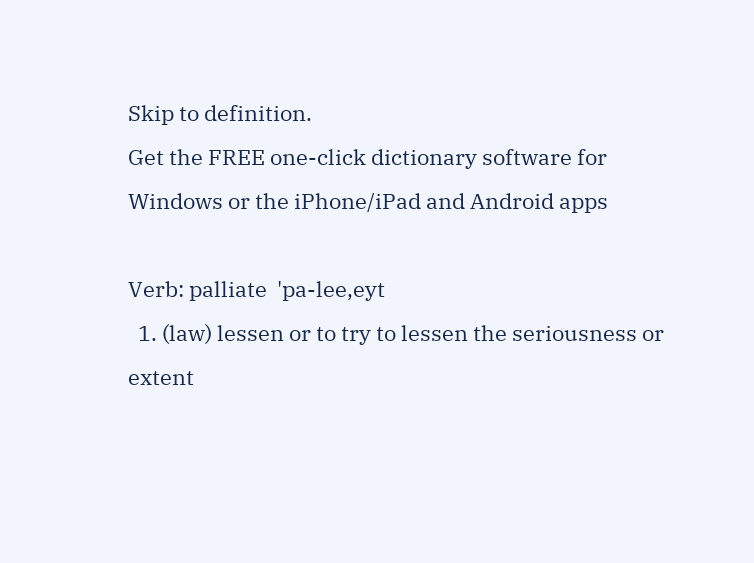Skip to definition.
Get the FREE one-click dictionary software for Windows or the iPhone/iPad and Android apps

Verb: palliate  'pa-lee,eyt
  1. (law) lessen or to try to lessen the seriousness or extent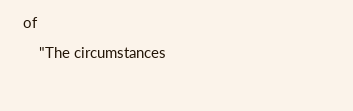of
    "The circumstances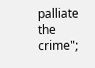palliate the crime";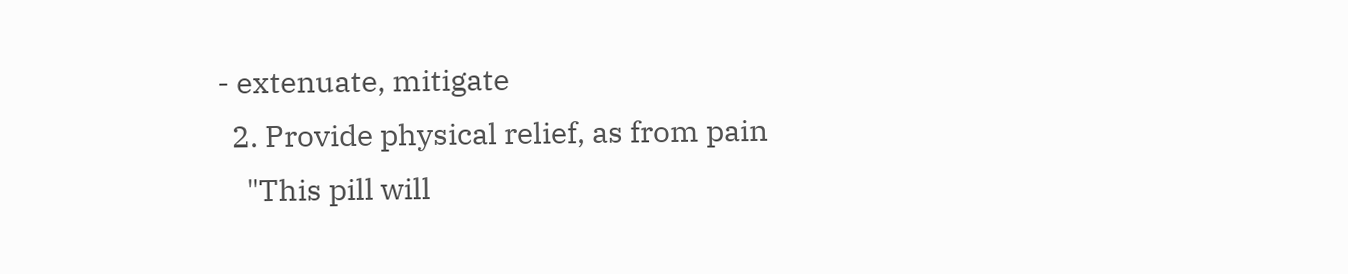- extenuate, mitigate
  2. Provide physical relief, as from pain
    "This pill will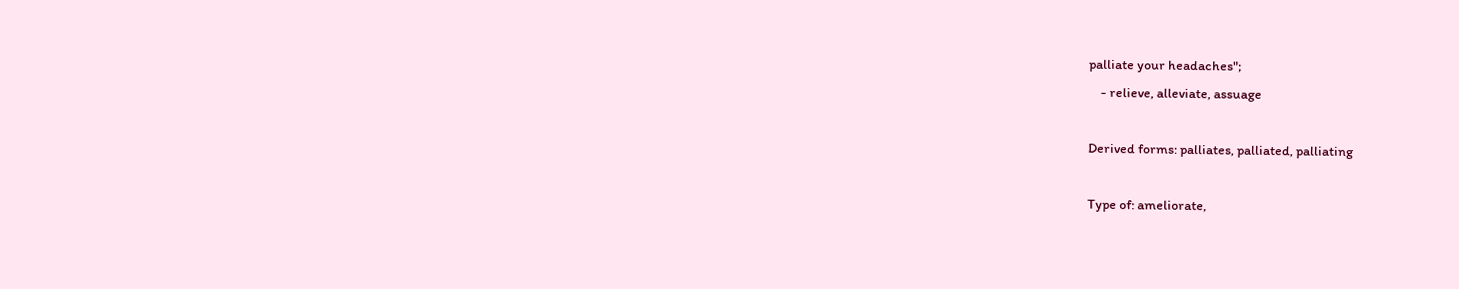palliate your headaches";
    - relieve, alleviate, assuage

Derived forms: palliates, palliated, palliating

Type of: ameliorate,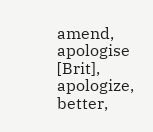amend, apologise [Brit], apologize, better,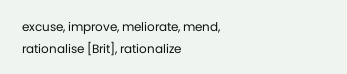excuse, improve, meliorate, mend, rationalise [Brit], rationalize